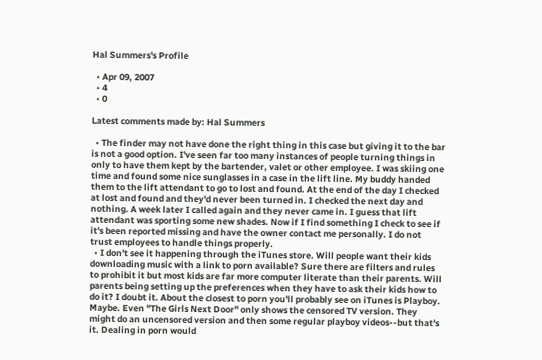Hal Summers's Profile

  • Apr 09, 2007
  • 4
  • 0

Latest comments made by: Hal Summers

  • The finder may not have done the right thing in this case but giving it to the bar is not a good option. I've seen far too many instances of people turning things in only to have them kept by the bartender, valet or other employee. I was skiing one time and found some nice sunglasses in a case in the lift line. My buddy handed them to the lift attendant to go to lost and found. At the end of the day I checked at lost and found and they'd never been turned in. I checked the next day and nothing. A week later I called again and they never came in. I guess that lift attendant was sporting some new shades. Now if I find something I check to see if it's been reported missing and have the owner contact me personally. I do not trust employees to handle things properly.
  • I don't see it happening through the iTunes store. Will people want their kids downloading music with a link to porn available? Sure there are filters and rules to prohibit it but most kids are far more computer literate than their parents. Will parents being setting up the preferences when they have to ask their kids how to do it? I doubt it. About the closest to porn you'll probably see on iTunes is Playboy. Maybe. Even "The Girls Next Door" only shows the censored TV version. They might do an uncensored version and then some regular playboy videos--but that's it. Dealing in porn would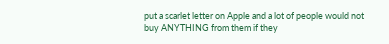put a scarlet letter on Apple and a lot of people would not buy ANYTHING from them if they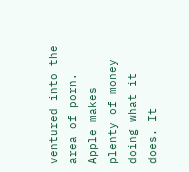ventured into the area of porn. Apple makes plenty of money doing what it does. It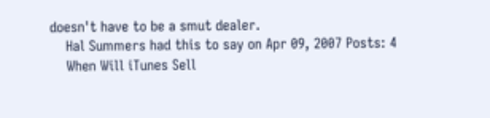doesn't have to be a smut dealer.
    Hal Summers had this to say on Apr 09, 2007 Posts: 4
    When Will iTunes Sell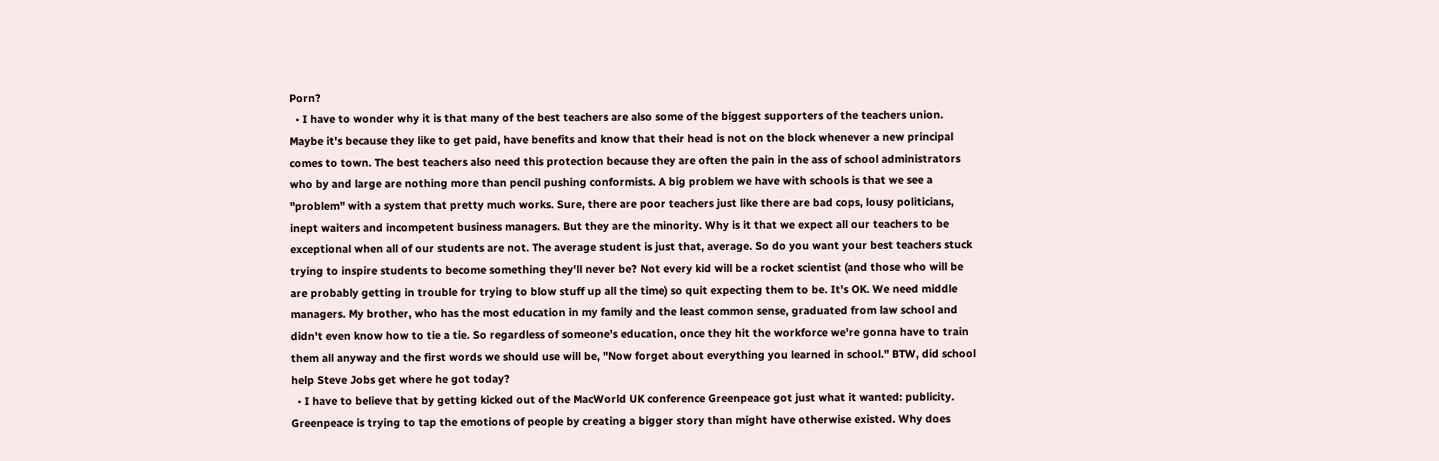Porn?
  • I have to wonder why it is that many of the best teachers are also some of the biggest supporters of the teachers union. Maybe it's because they like to get paid, have benefits and know that their head is not on the block whenever a new principal comes to town. The best teachers also need this protection because they are often the pain in the ass of school administrators who by and large are nothing more than pencil pushing conformists. A big problem we have with schools is that we see a "problem" with a system that pretty much works. Sure, there are poor teachers just like there are bad cops, lousy politicians, inept waiters and incompetent business managers. But they are the minority. Why is it that we expect all our teachers to be exceptional when all of our students are not. The average student is just that, average. So do you want your best teachers stuck trying to inspire students to become something they'll never be? Not every kid will be a rocket scientist (and those who will be are probably getting in trouble for trying to blow stuff up all the time) so quit expecting them to be. It's OK. We need middle managers. My brother, who has the most education in my family and the least common sense, graduated from law school and didn't even know how to tie a tie. So regardless of someone's education, once they hit the workforce we're gonna have to train them all anyway and the first words we should use will be, "Now forget about everything you learned in school." BTW, did school help Steve Jobs get where he got today?
  • I have to believe that by getting kicked out of the MacWorld UK conference Greenpeace got just what it wanted: publicity. Greenpeace is trying to tap the emotions of people by creating a bigger story than might have otherwise existed. Why does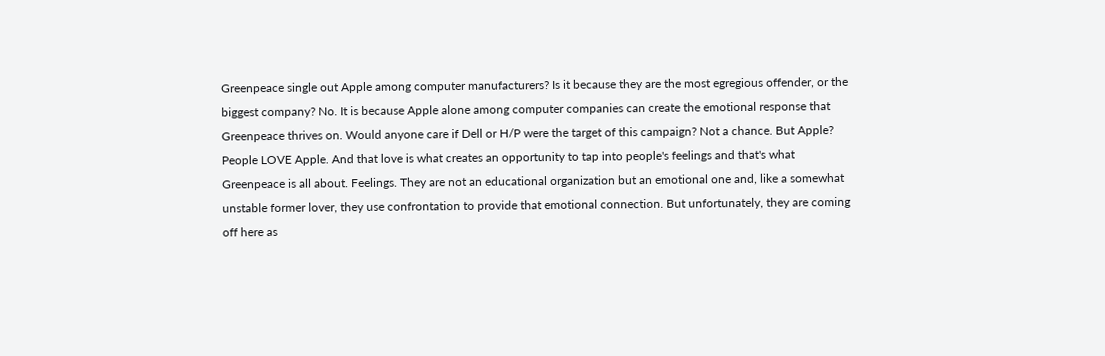Greenpeace single out Apple among computer manufacturers? Is it because they are the most egregious offender, or the biggest company? No. It is because Apple alone among computer companies can create the emotional response that Greenpeace thrives on. Would anyone care if Dell or H/P were the target of this campaign? Not a chance. But Apple? People LOVE Apple. And that love is what creates an opportunity to tap into people's feelings and that's what Greenpeace is all about. Feelings. They are not an educational organization but an emotional one and, like a somewhat unstable former lover, they use confrontation to provide that emotional connection. But unfortunately, they are coming off here as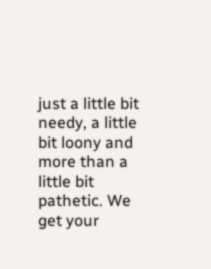just a little bit needy, a little bit loony and more than a little bit pathetic. We get your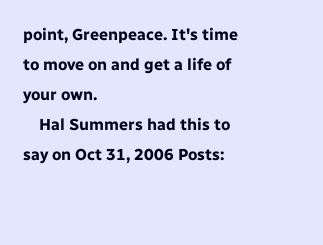point, Greenpeace. It's time to move on and get a life of your own.
    Hal Summers had this to say on Oct 31, 2006 Posts: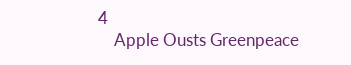4
    Apple Ousts Greenpeace